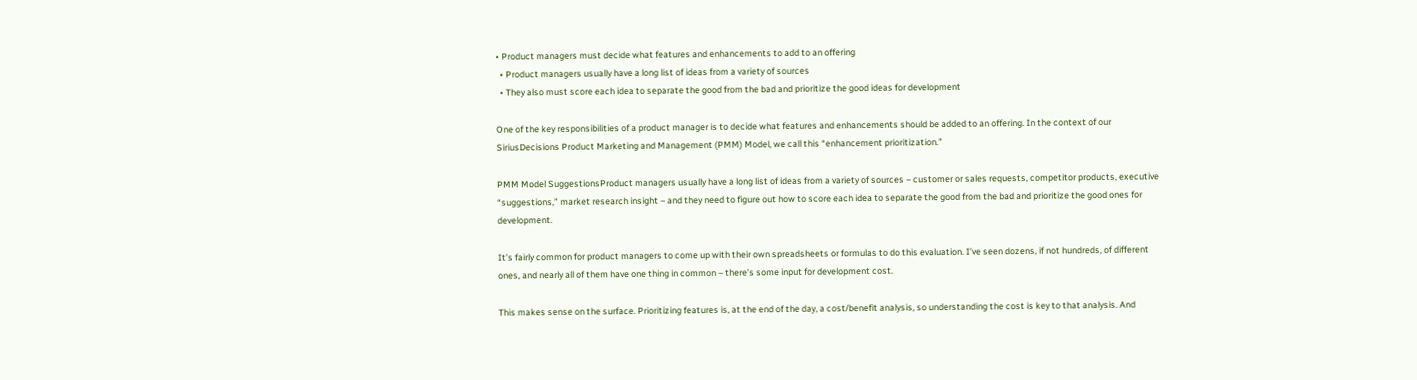• Product managers must decide what features and enhancements to add to an offering
  • Product managers usually have a long list of ideas from a variety of sources
  • They also must score each idea to separate the good from the bad and prioritize the good ideas for development

One of the key responsibilities of a product manager is to decide what features and enhancements should be added to an offering. In the context of our SiriusDecisions Product Marketing and Management (PMM) Model, we call this “enhancement prioritization.”

PMM Model SuggestionsProduct managers usually have a long list of ideas from a variety of sources – customer or sales requests, competitor products, executive “suggestions,” market research insight – and they need to figure out how to score each idea to separate the good from the bad and prioritize the good ones for development.

It’s fairly common for product managers to come up with their own spreadsheets or formulas to do this evaluation. I’ve seen dozens, if not hundreds, of different ones, and nearly all of them have one thing in common – there’s some input for development cost.

This makes sense on the surface. Prioritizing features is, at the end of the day, a cost/benefit analysis, so understanding the cost is key to that analysis. And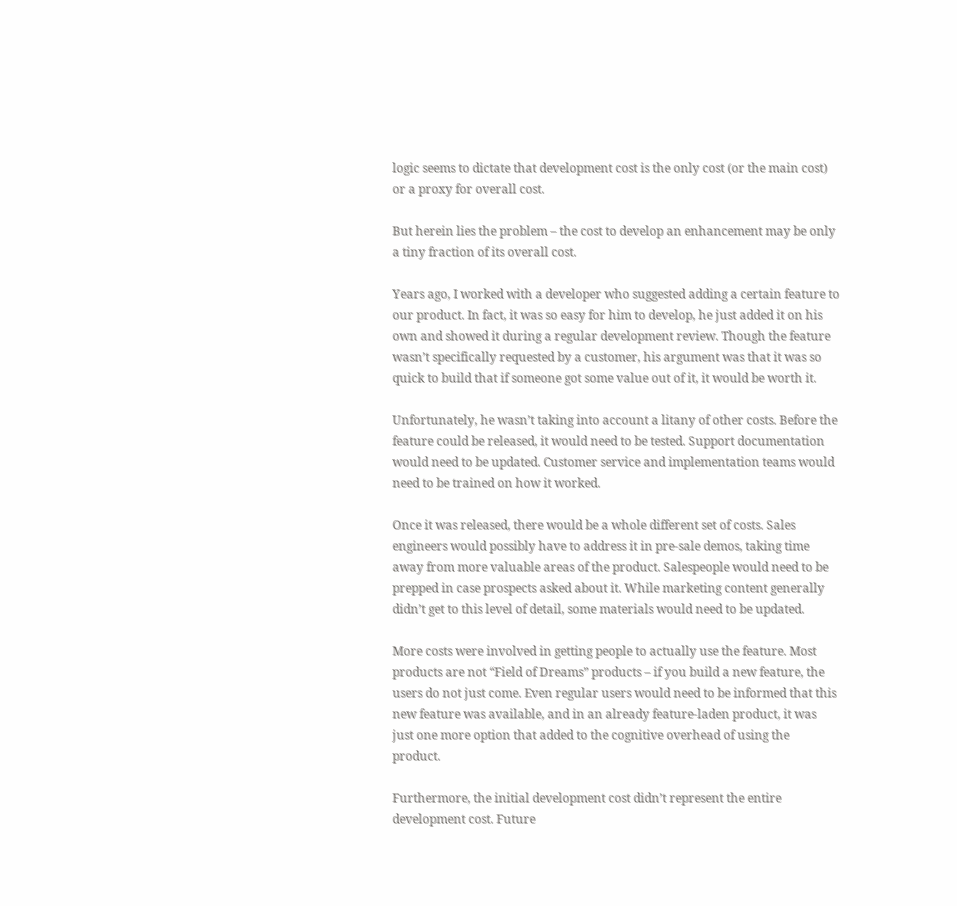logic seems to dictate that development cost is the only cost (or the main cost) or a proxy for overall cost.

But herein lies the problem – the cost to develop an enhancement may be only a tiny fraction of its overall cost.

Years ago, I worked with a developer who suggested adding a certain feature to our product. In fact, it was so easy for him to develop, he just added it on his own and showed it during a regular development review. Though the feature wasn’t specifically requested by a customer, his argument was that it was so quick to build that if someone got some value out of it, it would be worth it.

Unfortunately, he wasn’t taking into account a litany of other costs. Before the feature could be released, it would need to be tested. Support documentation would need to be updated. Customer service and implementation teams would need to be trained on how it worked.

Once it was released, there would be a whole different set of costs. Sales engineers would possibly have to address it in pre-sale demos, taking time away from more valuable areas of the product. Salespeople would need to be prepped in case prospects asked about it. While marketing content generally didn’t get to this level of detail, some materials would need to be updated.

More costs were involved in getting people to actually use the feature. Most products are not “Field of Dreams” products – if you build a new feature, the users do not just come. Even regular users would need to be informed that this new feature was available, and in an already feature-laden product, it was just one more option that added to the cognitive overhead of using the product.

Furthermore, the initial development cost didn’t represent the entire development cost. Future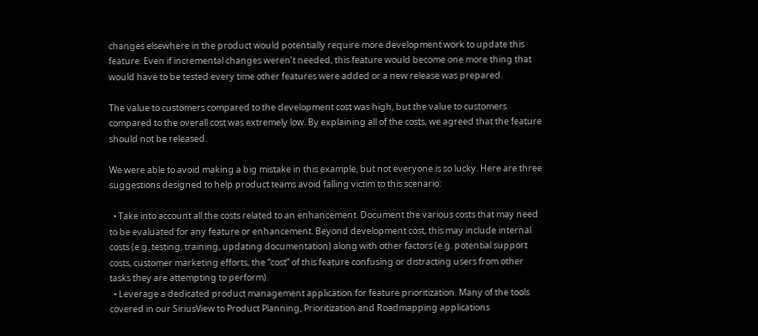changes elsewhere in the product would potentially require more development work to update this feature. Even if incremental changes weren’t needed, this feature would become one more thing that would have to be tested every time other features were added or a new release was prepared.

The value to customers compared to the development cost was high, but the value to customers compared to the overall cost was extremely low. By explaining all of the costs, we agreed that the feature should not be released.

We were able to avoid making a big mistake in this example, but not everyone is so lucky. Here are three suggestions designed to help product teams avoid falling victim to this scenario:

  • Take into account all the costs related to an enhancement. Document the various costs that may need to be evaluated for any feature or enhancement. Beyond development cost, this may include internal costs (e.g. testing, training, updating documentation) along with other factors (e.g. potential support costs, customer marketing efforts, the “cost” of this feature confusing or distracting users from other tasks they are attempting to perform).
  • Leverage a dedicated product management application for feature prioritization. Many of the tools covered in our SiriusView to Product Planning, Prioritization and Roadmapping applications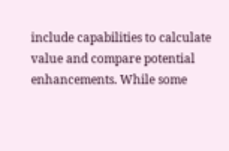include capabilities to calculate value and compare potential enhancements. While some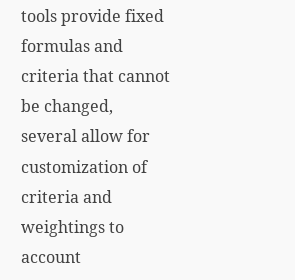tools provide fixed formulas and criteria that cannot be changed, several allow for customization of criteria and weightings to account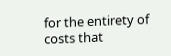for the entirety of costs that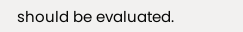should be evaluated.